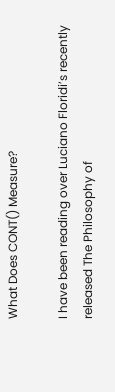What Does CONT() Measure?

I have been reading over Luciano Floridi’s recently released The Philosophy of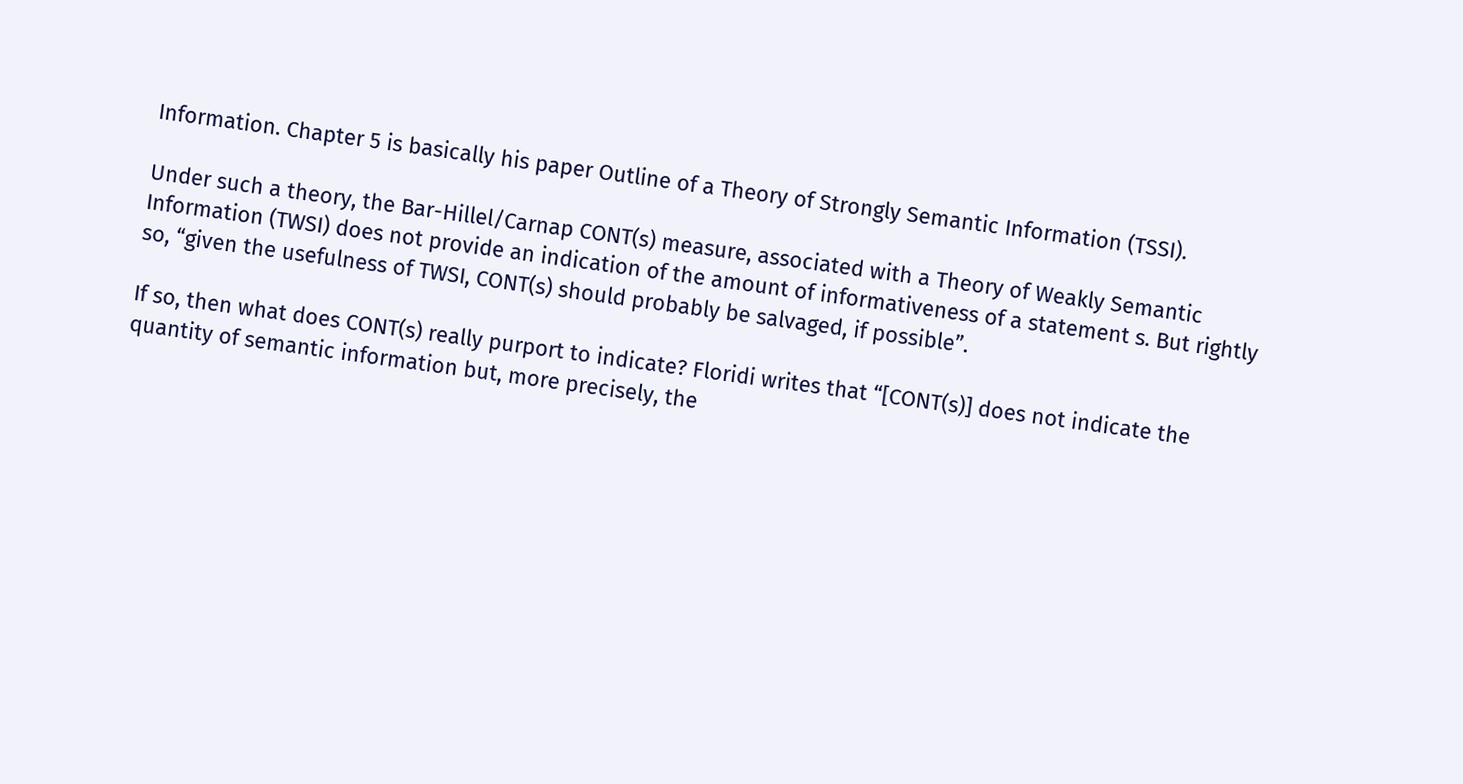Information. Chapter 5 is basically his paper Outline of a Theory of Strongly Semantic Information (TSSI).

Under such a theory, the Bar-Hillel/Carnap CONT(s) measure, associated with a Theory of Weakly Semantic Information (TWSI) does not provide an indication of the amount of informativeness of a statement s. But rightly so, “given the usefulness of TWSI, CONT(s) should probably be salvaged, if possible”.

If so, then what does CONT(s) really purport to indicate? Floridi writes that “[CONT(s)] does not indicate the quantity of semantic information but, more precisely, the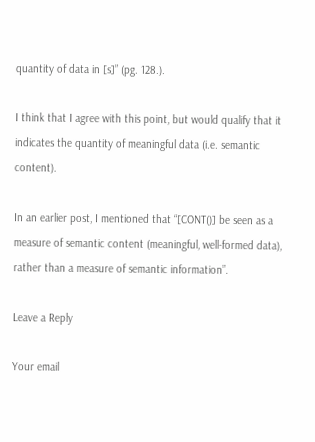quantity of data in [s]” (pg. 128.).

I think that I agree with this point, but would qualify that it indicates the quantity of meaningful data (i.e. semantic content).

In an earlier post, I mentioned that “[CONT()] be seen as a measure of semantic content (meaningful, well-formed data), rather than a measure of semantic information”.

Leave a Reply

Your email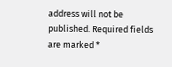address will not be published. Required fields are marked *